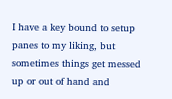I have a key bound to setup panes to my liking, but sometimes things get messed up or out of hand and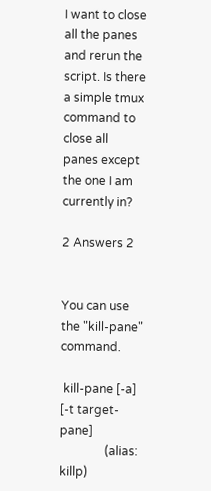I want to close all the panes and rerun the script. Is there a simple tmux command to close all panes except the one I am currently in?

2 Answers 2


You can use the "kill-pane" command.

 kill-pane [-a] [-t target-pane]
               (alias: killp)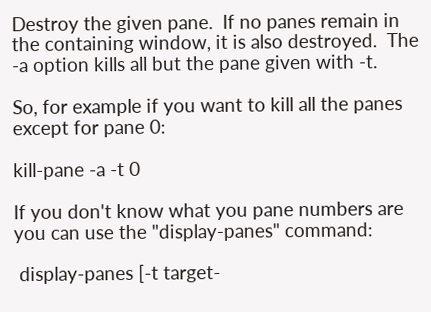Destroy the given pane.  If no panes remain in the containing window, it is also destroyed.  The -a option kills all but the pane given with -t.

So, for example if you want to kill all the panes except for pane 0:

kill-pane -a -t 0

If you don't know what you pane numbers are you can use the "display-panes" command:

 display-panes [-t target-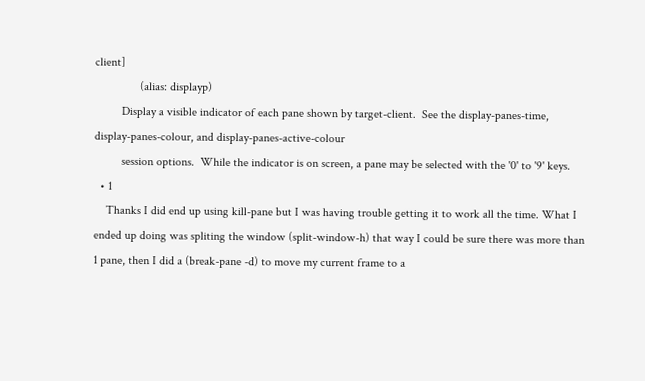client]
               (alias: displayp)
         Display a visible indicator of each pane shown by target-client.  See the display-panes-time, display-panes-colour, and display-panes-active-colour
         session options.  While the indicator is on screen, a pane may be selected with the '0' to '9' keys.
  • 1
    Thanks I did end up using kill-pane but I was having trouble getting it to work all the time. What I ended up doing was spliting the window (split-window-h) that way I could be sure there was more than 1 pane, then I did a (break-pane -d) to move my current frame to a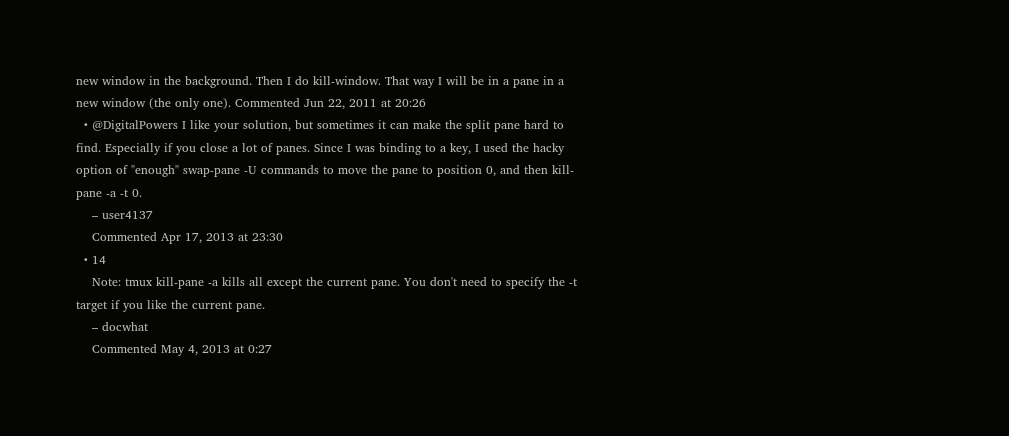new window in the background. Then I do kill-window. That way I will be in a pane in a new window (the only one). Commented Jun 22, 2011 at 20:26
  • @DigitalPowers I like your solution, but sometimes it can make the split pane hard to find. Especially if you close a lot of panes. Since I was binding to a key, I used the hacky option of "enough" swap-pane -U commands to move the pane to position 0, and then kill-pane -a -t 0.
    – user4137
    Commented Apr 17, 2013 at 23:30
  • 14
    Note: tmux kill-pane -a kills all except the current pane. You don't need to specify the -t target if you like the current pane.
    – docwhat
    Commented May 4, 2013 at 0:27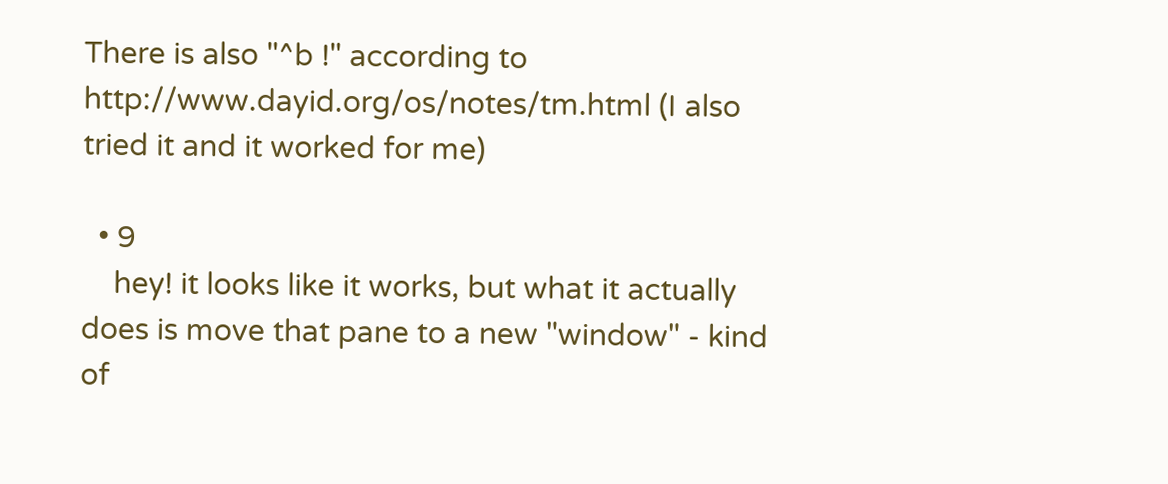There is also "^b !" according to http://www.dayid.org/os/notes/tm.html (I also tried it and it worked for me)

  • 9
    hey! it looks like it works, but what it actually does is move that pane to a new "window" - kind of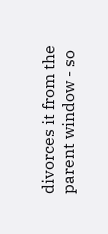divorces it from the parent window - so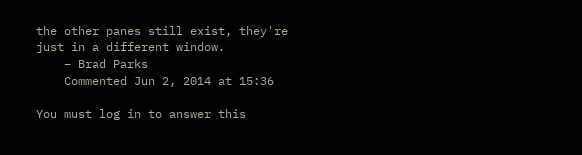the other panes still exist, they're just in a different window.
    – Brad Parks
    Commented Jun 2, 2014 at 15:36

You must log in to answer this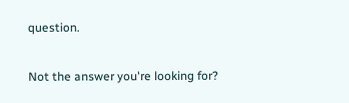question.

Not the answer you're looking for?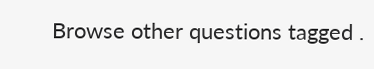Browse other questions tagged .